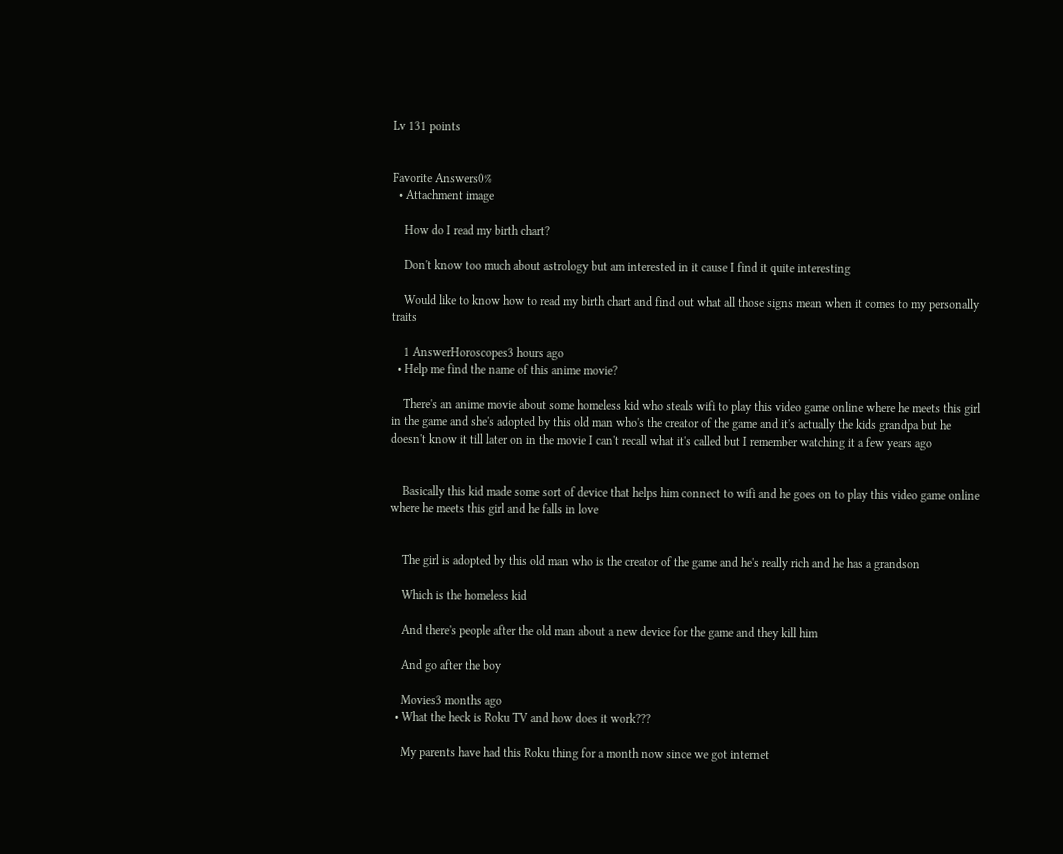Lv 131 points


Favorite Answers0%
  • Attachment image

    How do I read my birth chart?

    Don't know too much about astrology but am interested in it cause I find it quite interesting

    Would like to know how to read my birth chart and find out what all those signs mean when it comes to my personally traits

    1 AnswerHoroscopes3 hours ago
  • Help me find the name of this anime movie?

    There's an anime movie about some homeless kid who steals wifi to play this video game online where he meets this girl in the game and she's adopted by this old man who's the creator of the game and it's actually the kids grandpa but he doesn't know it till later on in the movie I can't recall what it's called but I remember watching it a few years ago


    Basically this kid made some sort of device that helps him connect to wifi and he goes on to play this video game online where he meets this girl and he falls in love


    The girl is adopted by this old man who is the creator of the game and he's really rich and he has a grandson

    Which is the homeless kid

    And there's people after the old man about a new device for the game and they kill him

    And go after the boy

    Movies3 months ago
  • What the heck is Roku TV and how does it work???

    My parents have had this Roku thing for a month now since we got internet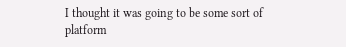I thought it was going to be some sort of platform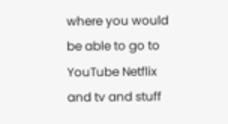where you would be able to go to YouTube Netflix and tv and stuff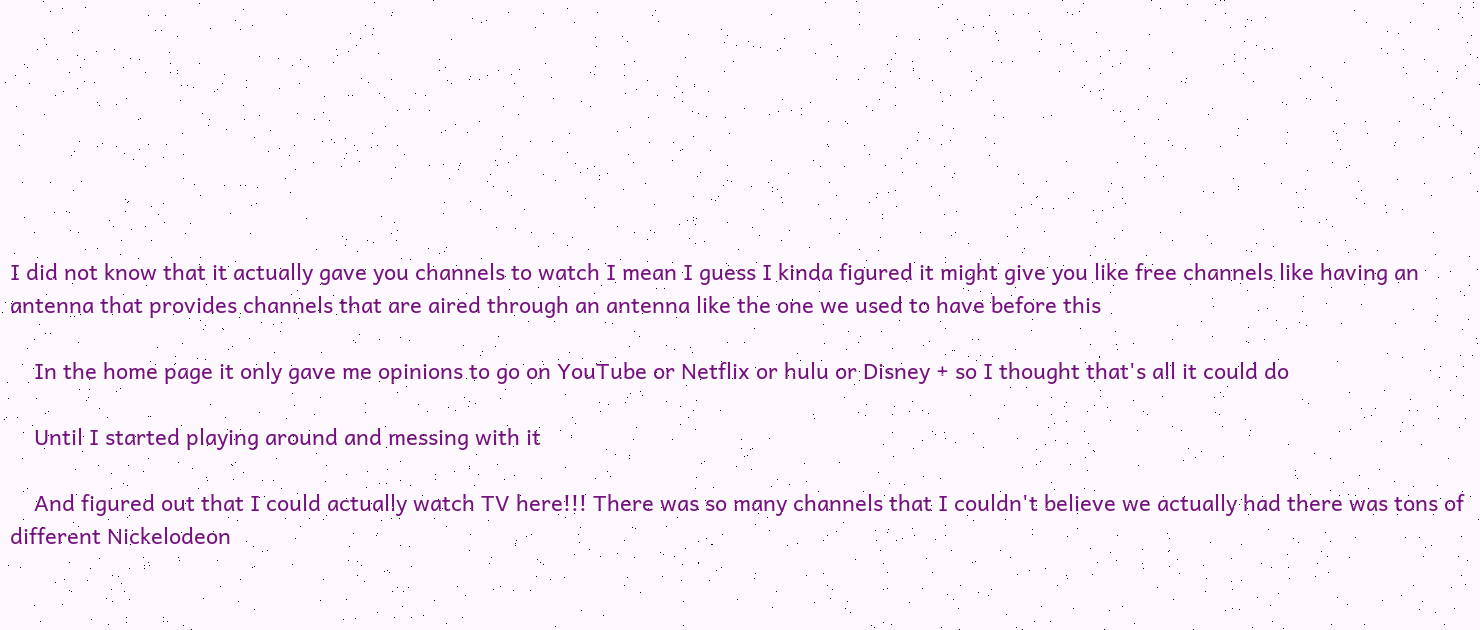I did not know that it actually gave you channels to watch I mean I guess I kinda figured it might give you like free channels like having an antenna that provides channels that are aired through an antenna like the one we used to have before this

    In the home page it only gave me opinions to go on YouTube or Netflix or hulu or Disney + so I thought that's all it could do

    Until I started playing around and messing with it

    And figured out that I could actually watch TV here!!! There was so many channels that I couldn't believe we actually had there was tons of different Nickelodeon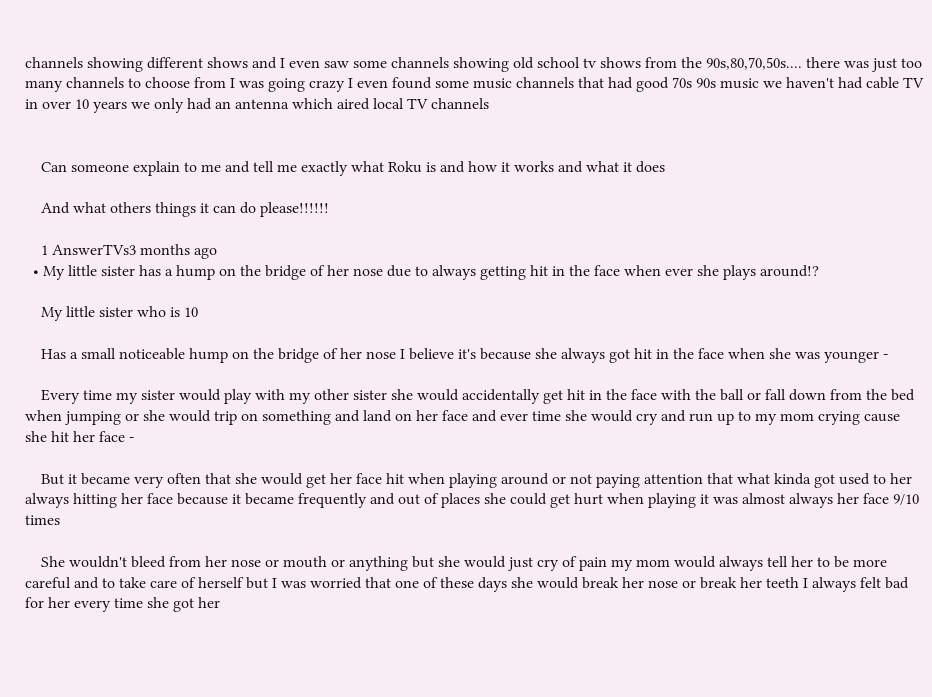channels showing different shows and I even saw some channels showing old school tv shows from the 90s,80,70,50s.... there was just too many channels to choose from I was going crazy I even found some music channels that had good 70s 90s music we haven't had cable TV in over 10 years we only had an antenna which aired local TV channels


    Can someone explain to me and tell me exactly what Roku is and how it works and what it does

    And what others things it can do please!!!!!!

    1 AnswerTVs3 months ago
  • My little sister has a hump on the bridge of her nose due to always getting hit in the face when ever she plays around!?

    My little sister who is 10

    Has a small noticeable hump on the bridge of her nose I believe it's because she always got hit in the face when she was younger -

    Every time my sister would play with my other sister she would accidentally get hit in the face with the ball or fall down from the bed when jumping or she would trip on something and land on her face and ever time she would cry and run up to my mom crying cause she hit her face -

    But it became very often that she would get her face hit when playing around or not paying attention that what kinda got used to her always hitting her face because it became frequently and out of places she could get hurt when playing it was almost always her face 9/10 times

    She wouldn't bleed from her nose or mouth or anything but she would just cry of pain my mom would always tell her to be more careful and to take care of herself but I was worried that one of these days she would break her nose or break her teeth I always felt bad for her every time she got her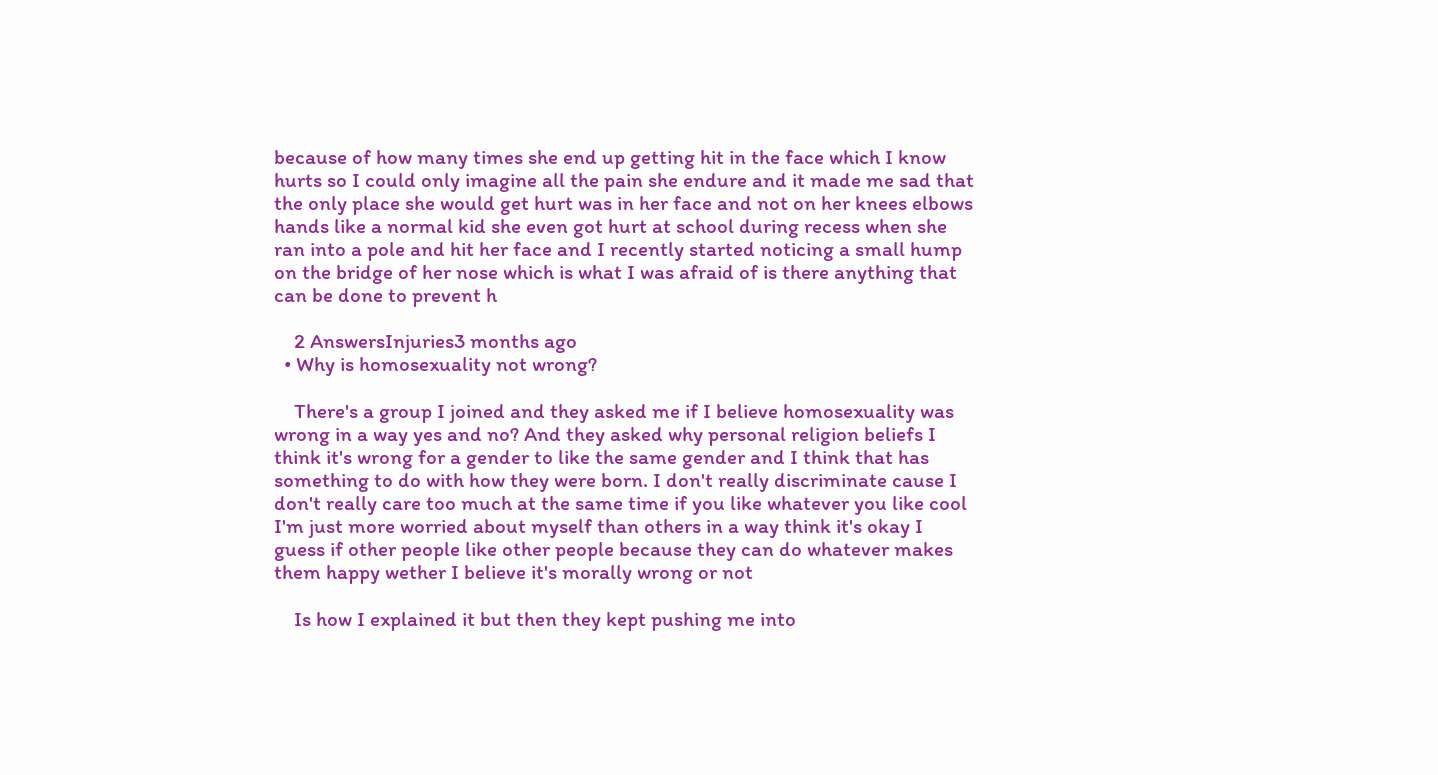because of how many times she end up getting hit in the face which I know hurts so I could only imagine all the pain she endure and it made me sad that the only place she would get hurt was in her face and not on her knees elbows hands like a normal kid she even got hurt at school during recess when she ran into a pole and hit her face and I recently started noticing a small hump on the bridge of her nose which is what I was afraid of is there anything that can be done to prevent h

    2 AnswersInjuries3 months ago
  • Why is homosexuality not wrong?

    There's a group I joined and they asked me if I believe homosexuality was wrong in a way yes and no? And they asked why personal religion beliefs I think it's wrong for a gender to like the same gender and I think that has something to do with how they were born. I don't really discriminate cause I don't really care too much at the same time if you like whatever you like cool I'm just more worried about myself than others in a way think it's okay I guess if other people like other people because they can do whatever makes them happy wether I believe it's morally wrong or not

    Is how I explained it but then they kept pushing me into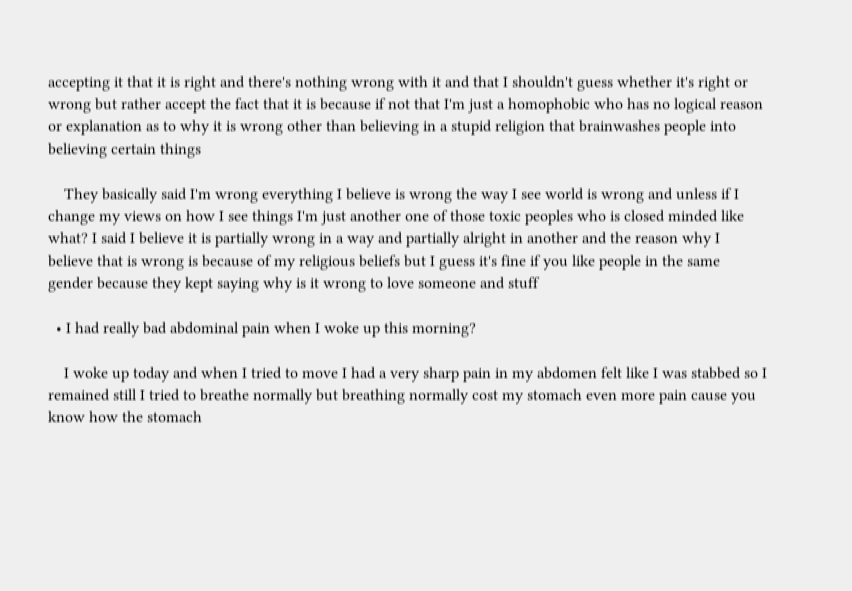accepting it that it is right and there's nothing wrong with it and that I shouldn't guess whether it's right or wrong but rather accept the fact that it is because if not that I'm just a homophobic who has no logical reason or explanation as to why it is wrong other than believing in a stupid religion that brainwashes people into believing certain things

    They basically said I'm wrong everything I believe is wrong the way I see world is wrong and unless if I change my views on how I see things I'm just another one of those toxic peoples who is closed minded like what? I said I believe it is partially wrong in a way and partially alright in another and the reason why I believe that is wrong is because of my religious beliefs but I guess it's fine if you like people in the same gender because they kept saying why is it wrong to love someone and stuff

  • I had really bad abdominal pain when I woke up this morning?

    I woke up today and when I tried to move I had a very sharp pain in my abdomen felt like I was stabbed so I remained still I tried to breathe normally but breathing normally cost my stomach even more pain cause you know how the stomach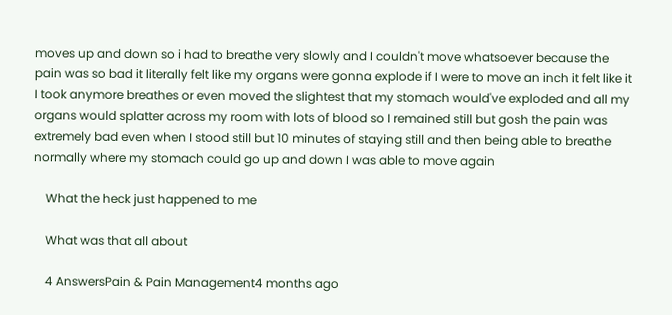moves up and down so i had to breathe very slowly and I couldn't move whatsoever because the pain was so bad it literally felt like my organs were gonna explode if I were to move an inch it felt like it I took anymore breathes or even moved the slightest that my stomach would've exploded and all my organs would splatter across my room with lots of blood so I remained still but gosh the pain was extremely bad even when I stood still but 10 minutes of staying still and then being able to breathe normally where my stomach could go up and down I was able to move again

    What the heck just happened to me

    What was that all about

    4 AnswersPain & Pain Management4 months ago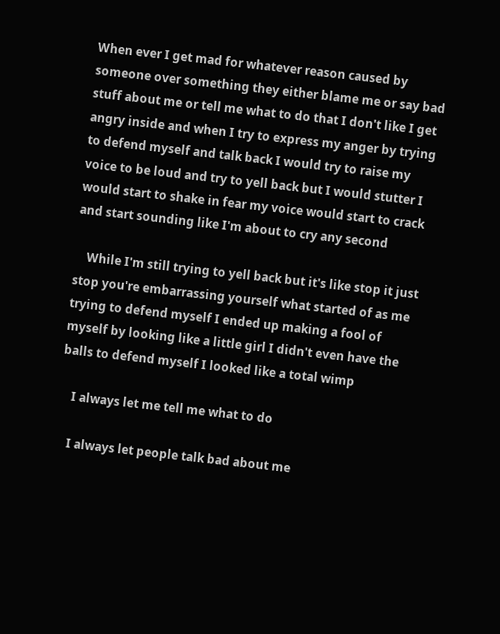When ever I get mad for whatever reason caused by someone over something they either blame me or say bad stuff about me or tell me what to do that I don't like I get angry inside and when I try to express my anger by trying to defend myself and talk back I would try to raise my voice to be loud and try to yell back but I would stutter I would start to shake in fear my voice would start to crack and start sounding like I'm about to cry any second

    While I'm still trying to yell back but it's like stop it just stop you're embarrassing yourself what started of as me trying to defend myself I ended up making a fool of myself by looking like a little girl I didn't even have the balls to defend myself I looked like a total wimp

    I always let me tell me what to do

    I always let people talk bad about me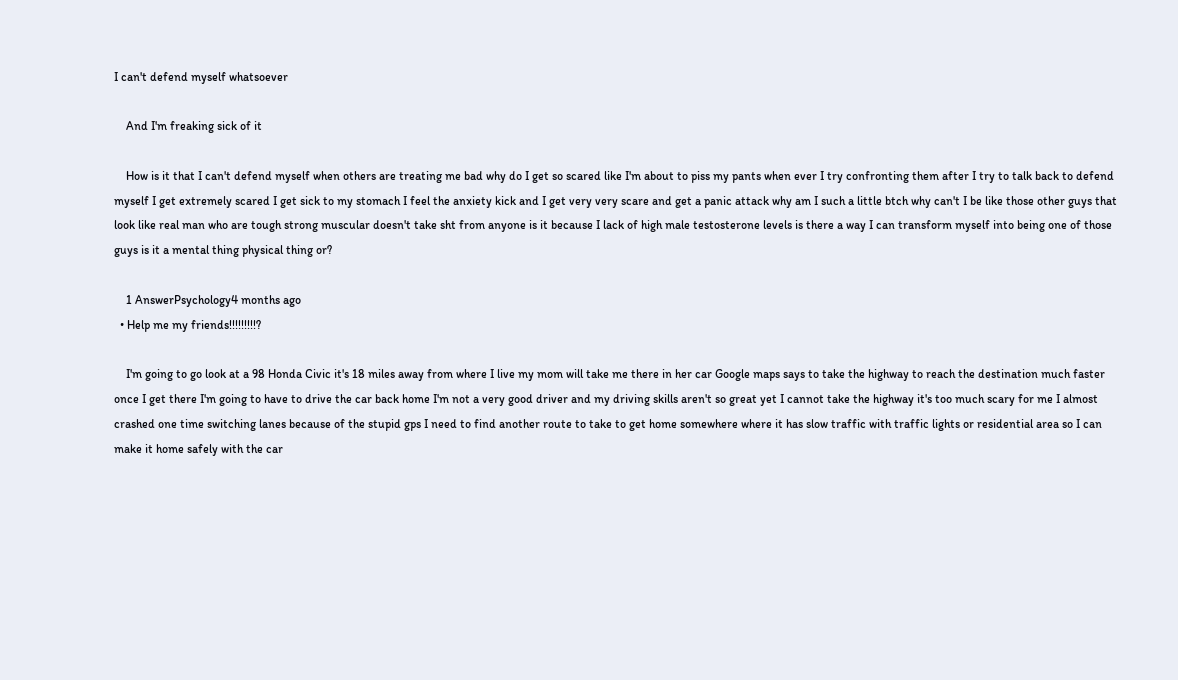I can't defend myself whatsoever

    And I'm freaking sick of it

    How is it that I can't defend myself when others are treating me bad why do I get so scared like I'm about to piss my pants when ever I try confronting them after I try to talk back to defend myself I get extremely scared I get sick to my stomach I feel the anxiety kick and I get very very scare and get a panic attack why am I such a little btch why can't I be like those other guys that look like real man who are tough strong muscular doesn't take sht from anyone is it because I lack of high male testosterone levels is there a way I can transform myself into being one of those guys is it a mental thing physical thing or?

    1 AnswerPsychology4 months ago
  • Help me my friends!!!!!!!!!?

    I'm going to go look at a 98 Honda Civic it's 18 miles away from where I live my mom will take me there in her car Google maps says to take the highway to reach the destination much faster once I get there I'm going to have to drive the car back home I'm not a very good driver and my driving skills aren't so great yet I cannot take the highway it's too much scary for me I almost crashed one time switching lanes because of the stupid gps I need to find another route to take to get home somewhere where it has slow traffic with traffic lights or residential area so I can make it home safely with the car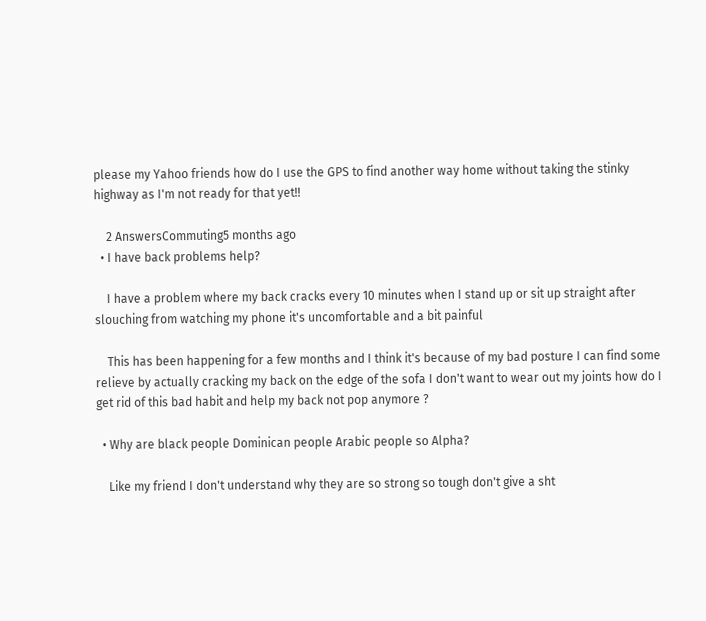please my Yahoo friends how do I use the GPS to find another way home without taking the stinky highway as I'm not ready for that yet!!

    2 AnswersCommuting5 months ago
  • I have back problems help?

    I have a problem where my back cracks every 10 minutes when I stand up or sit up straight after slouching from watching my phone it's uncomfortable and a bit painful

    This has been happening for a few months and I think it's because of my bad posture I can find some relieve by actually cracking my back on the edge of the sofa I don't want to wear out my joints how do I get rid of this bad habit and help my back not pop anymore ?

  • Why are black people Dominican people Arabic people so Alpha?

    Like my friend I don't understand why they are so strong so tough don't give a sht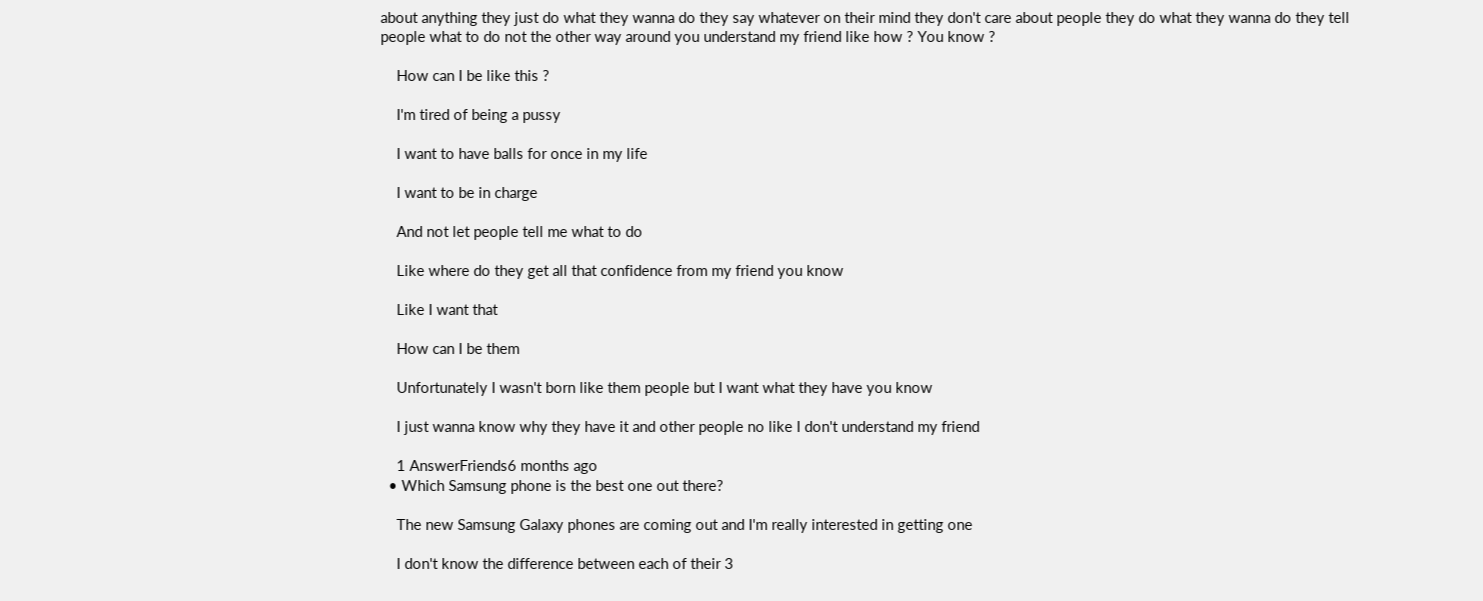about anything they just do what they wanna do they say whatever on their mind they don't care about people they do what they wanna do they tell people what to do not the other way around you understand my friend like how ? You know ?

    How can I be like this ?

    I'm tired of being a pussy

    I want to have balls for once in my life

    I want to be in charge

    And not let people tell me what to do

    Like where do they get all that confidence from my friend you know

    Like I want that

    How can I be them

    Unfortunately I wasn't born like them people but I want what they have you know

    I just wanna know why they have it and other people no like I don't understand my friend

    1 AnswerFriends6 months ago
  • Which Samsung phone is the best one out there?

    The new Samsung Galaxy phones are coming out and I'm really interested in getting one

    I don't know the difference between each of their 3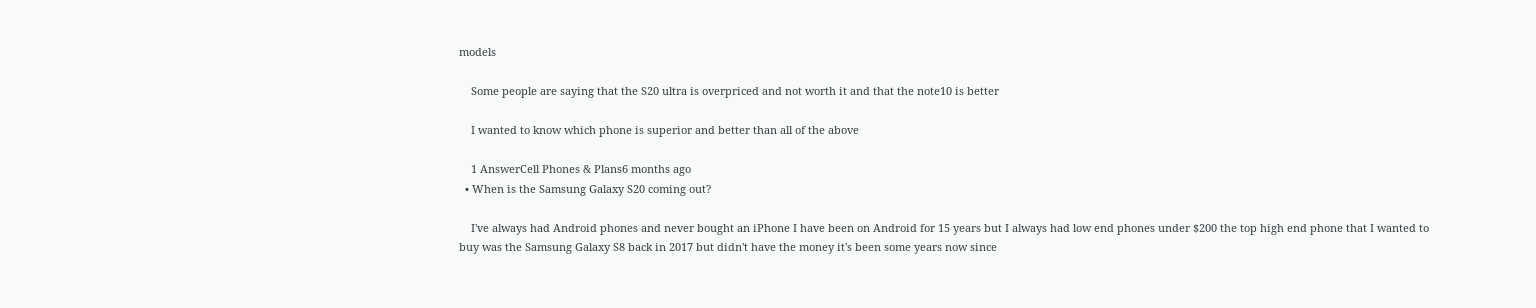models

    Some people are saying that the S20 ultra is overpriced and not worth it and that the note10 is better

    I wanted to know which phone is superior and better than all of the above

    1 AnswerCell Phones & Plans6 months ago
  • When is the Samsung Galaxy S20 coming out?

    I've always had Android phones and never bought an iPhone I have been on Android for 15 years but I always had low end phones under $200 the top high end phone that I wanted to buy was the Samsung Galaxy S8 back in 2017 but didn't have the money it's been some years now since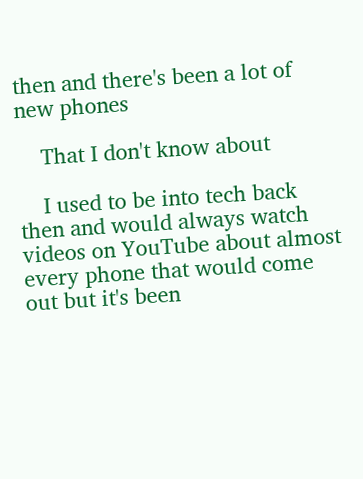then and there's been a lot of new phones

    That I don't know about

    I used to be into tech back then and would always watch videos on YouTube about almost every phone that would come out but it's been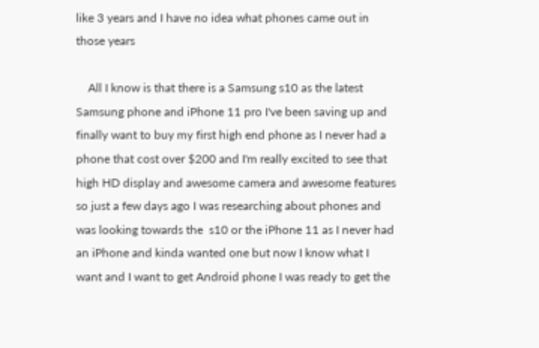like 3 years and I have no idea what phones came out in those years

    All I know is that there is a Samsung s10 as the latest Samsung phone and iPhone 11 pro I've been saving up and finally want to buy my first high end phone as I never had a phone that cost over $200 and I'm really excited to see that high HD display and awesome camera and awesome features so just a few days ago I was researching about phones and was looking towards the  s10 or the iPhone 11 as I never had an iPhone and kinda wanted one but now I know what I want and I want to get Android phone I was ready to get the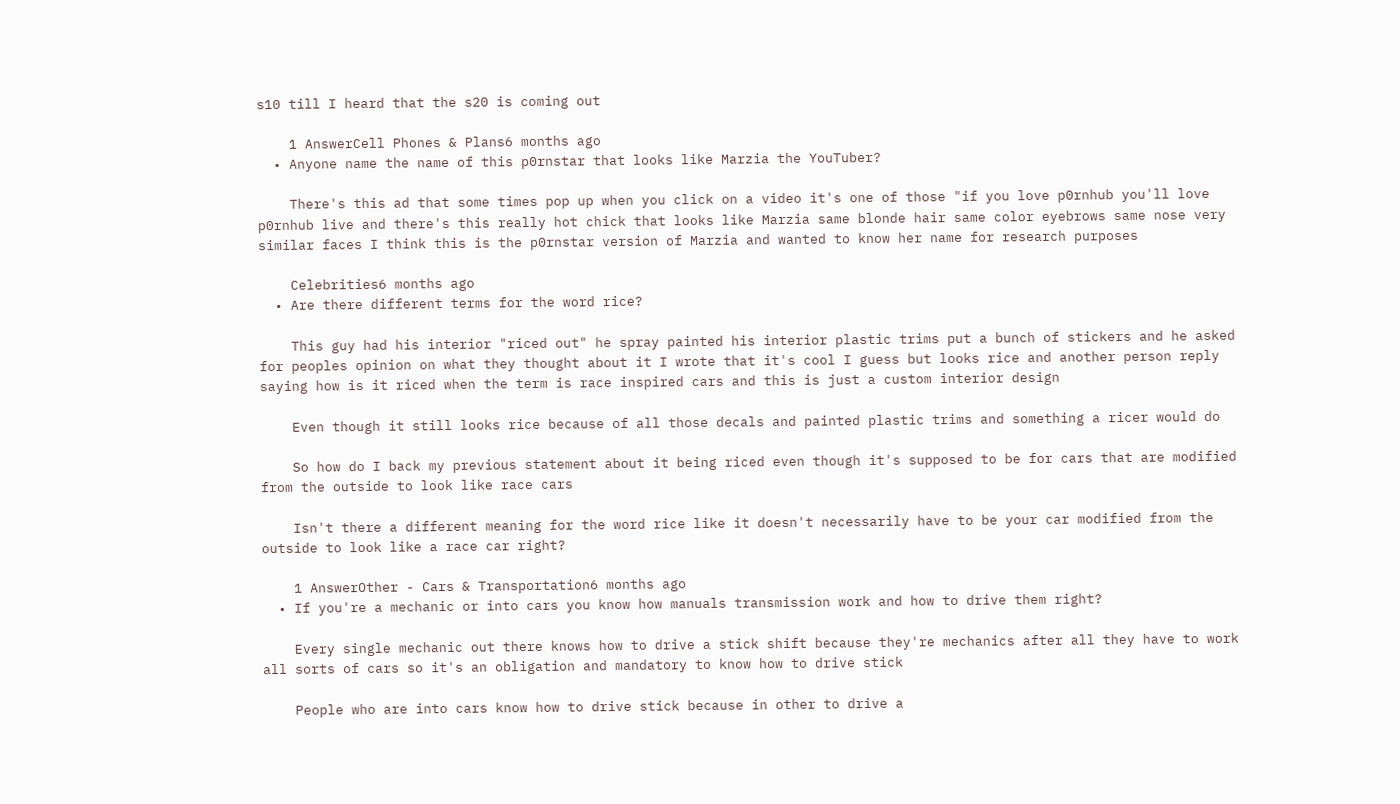s10 till I heard that the s20 is coming out

    1 AnswerCell Phones & Plans6 months ago
  • Anyone name the name of this p0rnstar that looks like Marzia the YouTuber?

    There's this ad that some times pop up when you click on a video it's one of those "if you love p0rnhub you'll love p0rnhub live and there's this really hot chick that looks like Marzia same blonde hair same color eyebrows same nose very similar faces I think this is the p0rnstar version of Marzia and wanted to know her name for research purposes

    Celebrities6 months ago
  • Are there different terms for the word rice?

    This guy had his interior "riced out" he spray painted his interior plastic trims put a bunch of stickers and he asked for peoples opinion on what they thought about it I wrote that it's cool I guess but looks rice and another person reply saying how is it riced when the term is race inspired cars and this is just a custom interior design

    Even though it still looks rice because of all those decals and painted plastic trims and something a ricer would do

    So how do I back my previous statement about it being riced even though it's supposed to be for cars that are modified from the outside to look like race cars

    Isn't there a different meaning for the word rice like it doesn't necessarily have to be your car modified from the outside to look like a race car right?

    1 AnswerOther - Cars & Transportation6 months ago
  • If you're a mechanic or into cars you know how manuals transmission work and how to drive them right?

    Every single mechanic out there knows how to drive a stick shift because they're mechanics after all they have to work all sorts of cars so it's an obligation and mandatory to know how to drive stick

    People who are into cars know how to drive stick because in other to drive a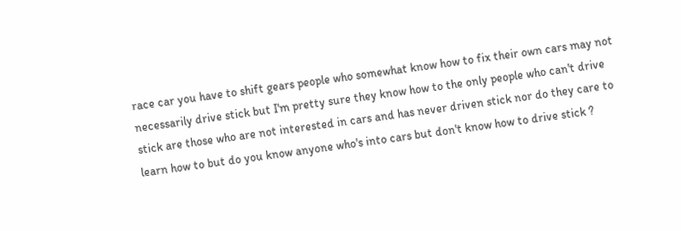race car you have to shift gears people who somewhat know how to fix their own cars may not necessarily drive stick but I'm pretty sure they know how to the only people who can't drive stick are those who are not interested in cars and has never driven stick nor do they care to learn how to but do you know anyone who's into cars but don't know how to drive stick ?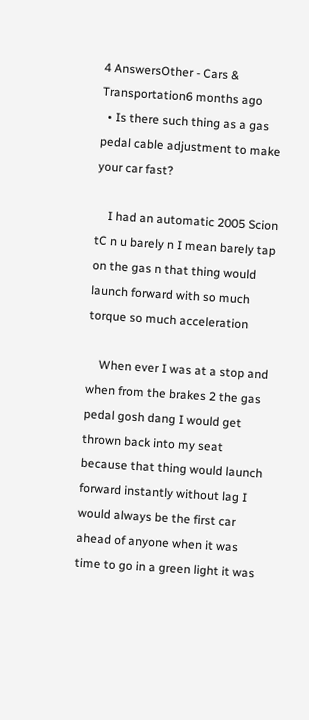4 AnswersOther - Cars & Transportation6 months ago
  • Is there such thing as a gas pedal cable adjustment to make your car fast?

    I had an automatic 2005 Scion tC n u barely n I mean barely tap on the gas n that thing would launch forward with so much torque so much acceleration

    When ever I was at a stop and when from the brakes 2 the gas pedal gosh dang I would get thrown back into my seat because that thing would launch forward instantly without lag I would always be the first car ahead of anyone when it was time to go in a green light it was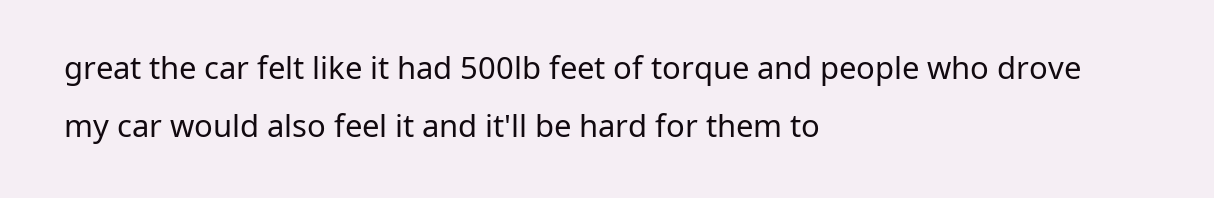great the car felt like it had 500lb feet of torque and people who drove my car would also feel it and it'll be hard for them to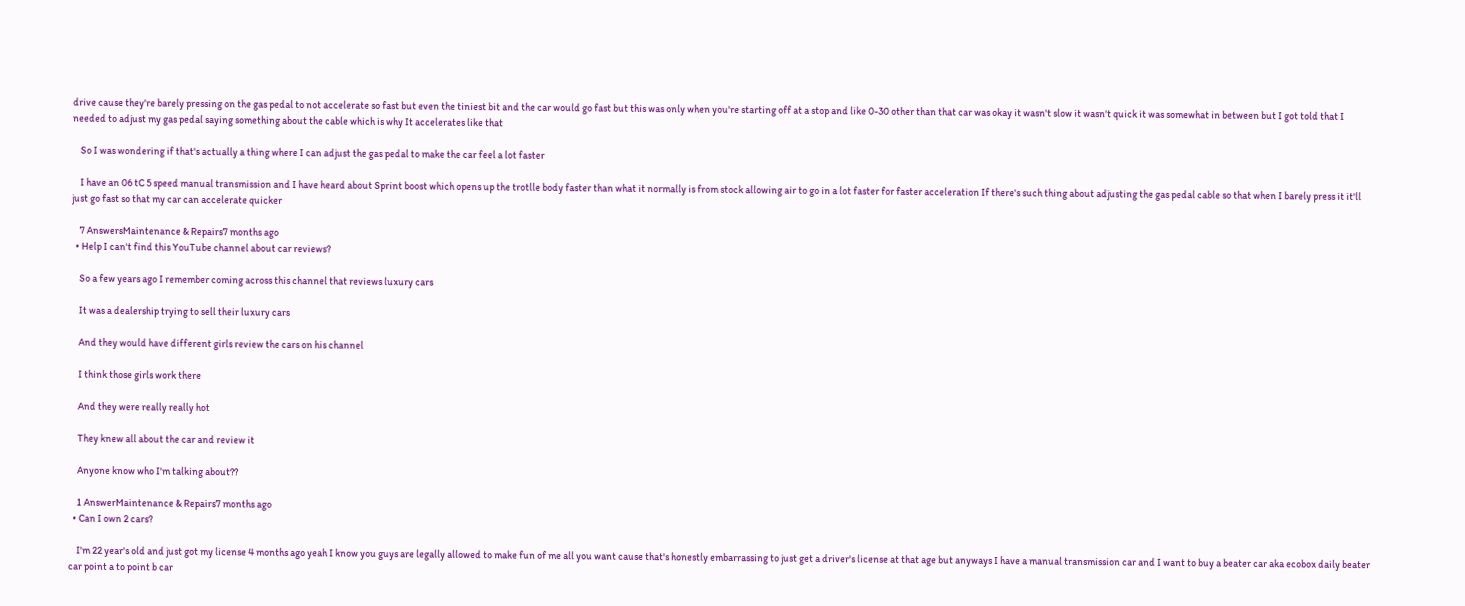drive cause they're barely pressing on the gas pedal to not accelerate so fast but even the tiniest bit and the car would go fast but this was only when you're starting off at a stop and like 0-30 other than that car was okay it wasn't slow it wasn't quick it was somewhat in between but I got told that I needed to adjust my gas pedal saying something about the cable which is why It accelerates like that

    So I was wondering if that's actually a thing where I can adjust the gas pedal to make the car feel a lot faster

    I have an 06 tC 5 speed manual transmission and I have heard about Sprint boost which opens up the trotlle body faster than what it normally is from stock allowing air to go in a lot faster for faster acceleration If there's such thing about adjusting the gas pedal cable so that when I barely press it it'll just go fast so that my car can accelerate quicker

    7 AnswersMaintenance & Repairs7 months ago
  • Help I can't find this YouTube channel about car reviews?

    So a few years ago I remember coming across this channel that reviews luxury cars

    It was a dealership trying to sell their luxury cars

    And they would have different girls review the cars on his channel

    I think those girls work there

    And they were really really hot

    They knew all about the car and review it

    Anyone know who I'm talking about??

    1 AnswerMaintenance & Repairs7 months ago
  • Can I own 2 cars?

    I'm 22 year's old and just got my license 4 months ago yeah I know you guys are legally allowed to make fun of me all you want cause that's honestly embarrassing to just get a driver's license at that age but anyways I have a manual transmission car and I want to buy a beater car aka ecobox daily beater car point a to point b car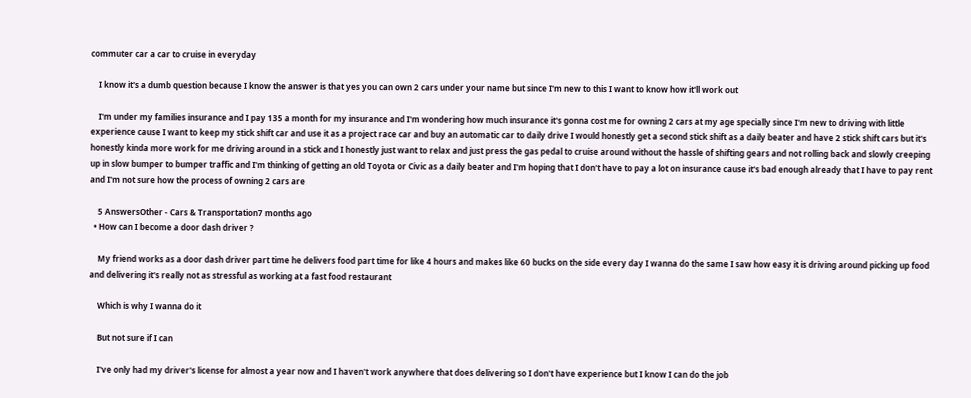commuter car a car to cruise in everyday

    I know it's a dumb question because I know the answer is that yes you can own 2 cars under your name but since I'm new to this I want to know how it'll work out

    I'm under my families insurance and I pay 135 a month for my insurance and I'm wondering how much insurance it's gonna cost me for owning 2 cars at my age specially since I'm new to driving with little experience cause I want to keep my stick shift car and use it as a project race car and buy an automatic car to daily drive I would honestly get a second stick shift as a daily beater and have 2 stick shift cars but it's honestly kinda more work for me driving around in a stick and I honestly just want to relax and just press the gas pedal to cruise around without the hassle of shifting gears and not rolling back and slowly creeping up in slow bumper to bumper traffic and I'm thinking of getting an old Toyota or Civic as a daily beater and I'm hoping that I don't have to pay a lot on insurance cause it's bad enough already that I have to pay rent and I'm not sure how the process of owning 2 cars are

    5 AnswersOther - Cars & Transportation7 months ago
  • How can I become a door dash driver ?

    My friend works as a door dash driver part time he delivers food part time for like 4 hours and makes like 60 bucks on the side every day I wanna do the same I saw how easy it is driving around picking up food and delivering it's really not as stressful as working at a fast food restaurant

    Which is why I wanna do it

    But not sure if I can

    I've only had my driver's license for almost a year now and I haven't work anywhere that does delivering so I don't have experience but I know I can do the job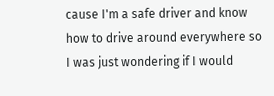cause I'm a safe driver and know how to drive around everywhere so I was just wondering if I would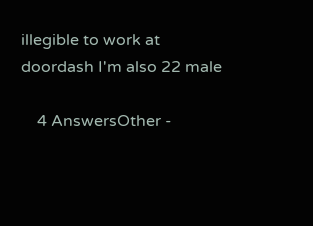illegible to work at doordash I'm also 22 male

    4 AnswersOther -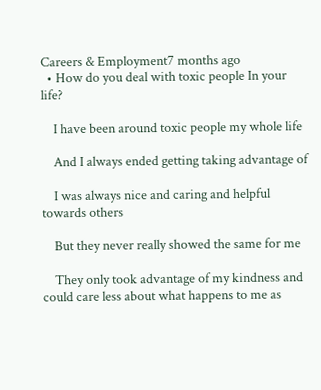Careers & Employment7 months ago
  • How do you deal with toxic people In your life?

    I have been around toxic people my whole life

    And I always ended getting taking advantage of

    I was always nice and caring and helpful towards others

    But they never really showed the same for me

    They only took advantage of my kindness and could care less about what happens to me as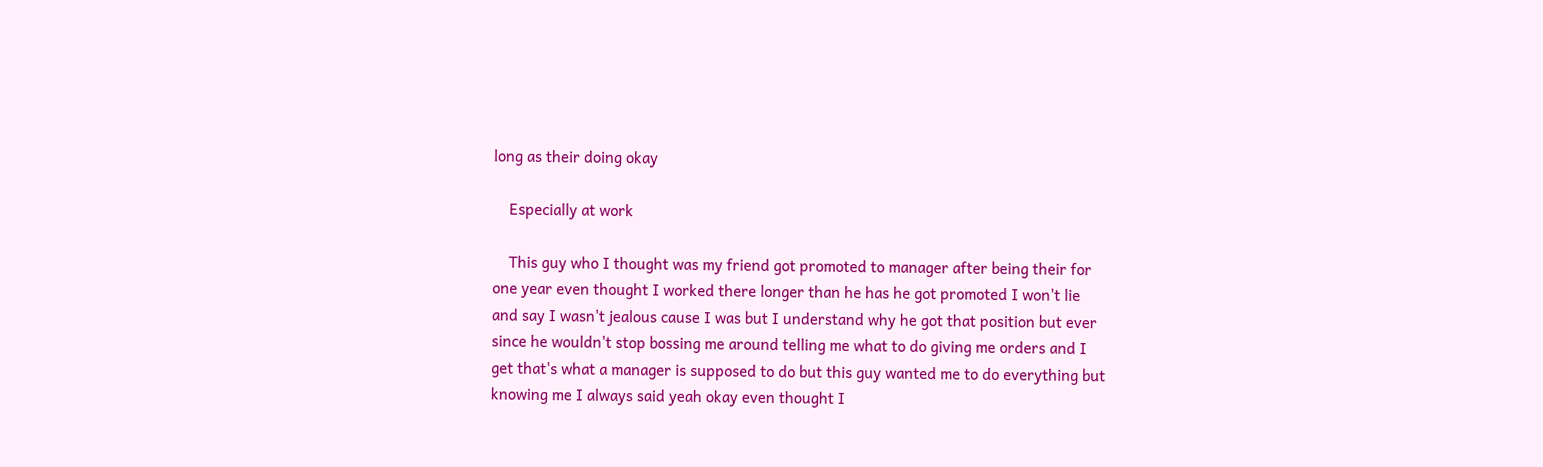long as their doing okay

    Especially at work

    This guy who I thought was my friend got promoted to manager after being their for one year even thought I worked there longer than he has he got promoted I won't lie and say I wasn't jealous cause I was but I understand why he got that position but ever since he wouldn't stop bossing me around telling me what to do giving me orders and I get that's what a manager is supposed to do but this guy wanted me to do everything but knowing me I always said yeah okay even thought I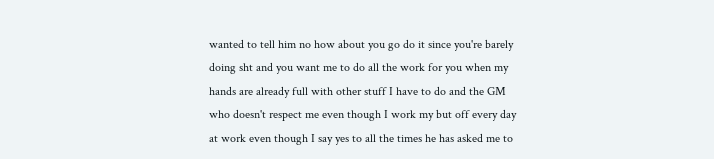wanted to tell him no how about you go do it since you're barely doing sht and you want me to do all the work for you when my hands are already full with other stuff I have to do and the GM who doesn't respect me even though I work my but off every day at work even though I say yes to all the times he has asked me to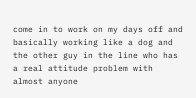come in to work on my days off and basically working like a dog and the other guy in the line who has a real attitude problem with almost anyone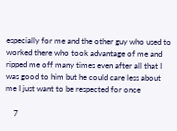especially for me and the other guy who used to worked there who took advantage of me and ripped me off many times even after all that I was good to him but he could care less about me I just want to be respected for once

    7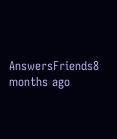AnswersFriends8 months ago